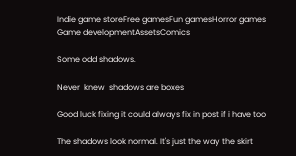Indie game storeFree gamesFun gamesHorror games
Game developmentAssetsComics

Some odd shadows.

Never  knew  shadows are boxes

Good luck fixing it could always fix in post if i have too

The shadows look normal. It's just the way the skirt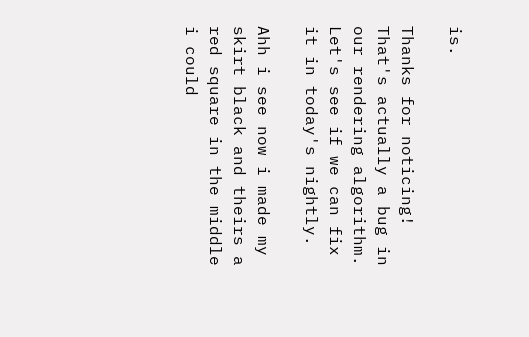is.

Thanks for noticing! That's actually a bug in our rendering algorithm. Let's see if we can fix it in today's nightly.

Ahh i see now i made my skirt black and theirs a red square in the middle i could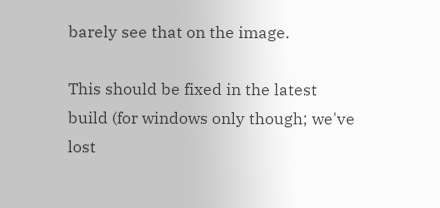barely see that on the image.

This should be fixed in the latest build (for windows only though; we've lost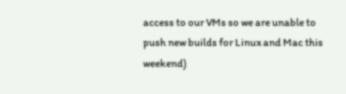access to our VMs so we are unable to push new builds for Linux and Mac this weekend)